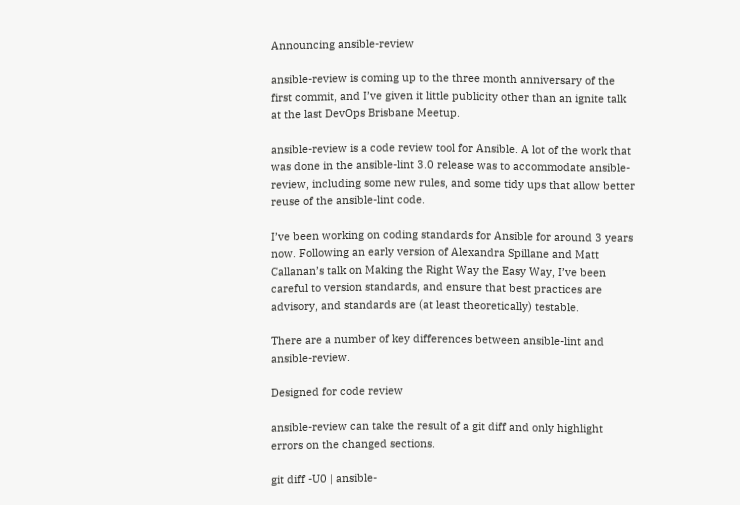Announcing ansible-review

ansible-review is coming up to the three month anniversary of the first commit, and I’ve given it little publicity other than an ignite talk at the last DevOps Brisbane Meetup.

ansible-review is a code review tool for Ansible. A lot of the work that was done in the ansible-lint 3.0 release was to accommodate ansible-review, including some new rules, and some tidy ups that allow better reuse of the ansible-lint code.

I’ve been working on coding standards for Ansible for around 3 years now. Following an early version of Alexandra Spillane and Matt Callanan’s talk on Making the Right Way the Easy Way, I’ve been careful to version standards, and ensure that best practices are advisory, and standards are (at least theoretically) testable.

There are a number of key differences between ansible-lint and ansible-review.

Designed for code review

ansible-review can take the result of a git diff and only highlight errors on the changed sections.

git diff -U0 | ansible-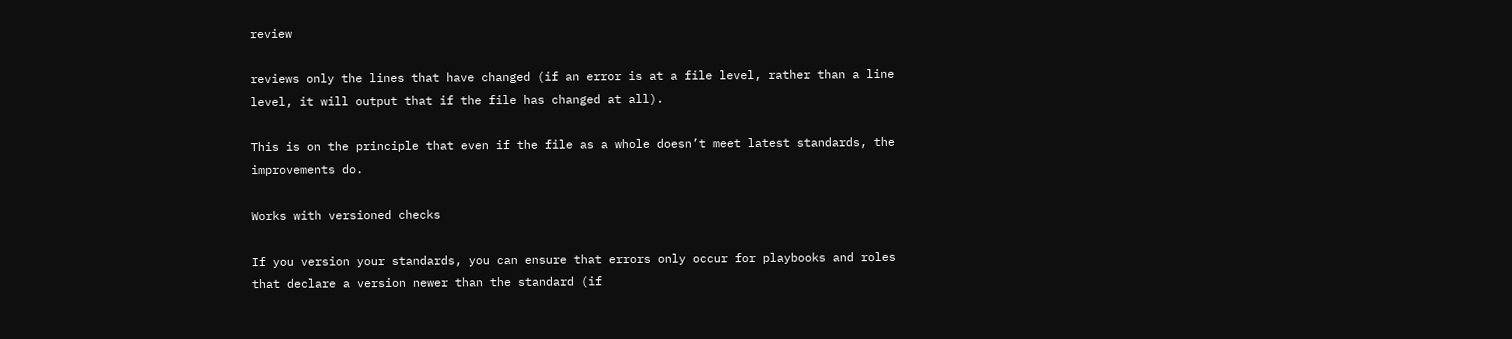review

reviews only the lines that have changed (if an error is at a file level, rather than a line level, it will output that if the file has changed at all).

This is on the principle that even if the file as a whole doesn’t meet latest standards, the improvements do.

Works with versioned checks

If you version your standards, you can ensure that errors only occur for playbooks and roles that declare a version newer than the standard (if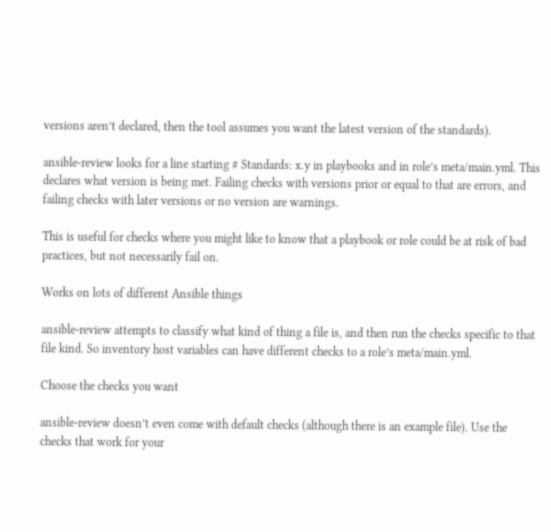versions aren’t declared, then the tool assumes you want the latest version of the standards).

ansible-review looks for a line starting # Standards: x.y in playbooks and in role’s meta/main.yml. This declares what version is being met. Failing checks with versions prior or equal to that are errors, and failing checks with later versions or no version are warnings.

This is useful for checks where you might like to know that a playbook or role could be at risk of bad practices, but not necessarily fail on.

Works on lots of different Ansible things

ansible-review attempts to classify what kind of thing a file is, and then run the checks specific to that file kind. So inventory host variables can have different checks to a role’s meta/main.yml.

Choose the checks you want

ansible-review doesn’t even come with default checks (although there is an example file). Use the checks that work for your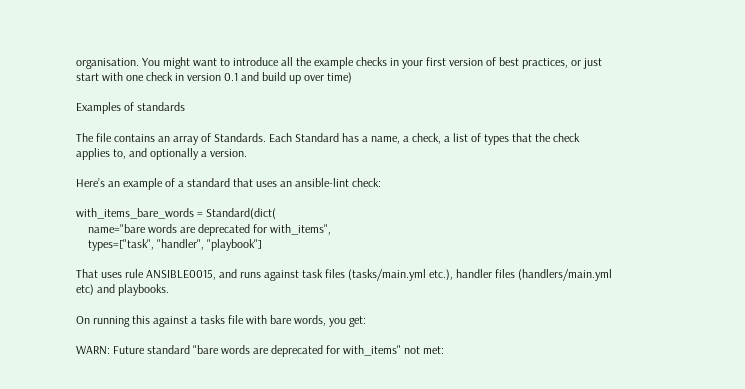organisation. You might want to introduce all the example checks in your first version of best practices, or just start with one check in version 0.1 and build up over time)

Examples of standards

The file contains an array of Standards. Each Standard has a name, a check, a list of types that the check applies to, and optionally a version.

Here’s an example of a standard that uses an ansible-lint check:

with_items_bare_words = Standard(dict(
    name="bare words are deprecated for with_items",
    types=["task", "handler", "playbook"]

That uses rule ANSIBLE0015, and runs against task files (tasks/main.yml etc.), handler files (handlers/main.yml etc) and playbooks.

On running this against a tasks file with bare words, you get:

WARN: Future standard "bare words are deprecated for with_items" not met: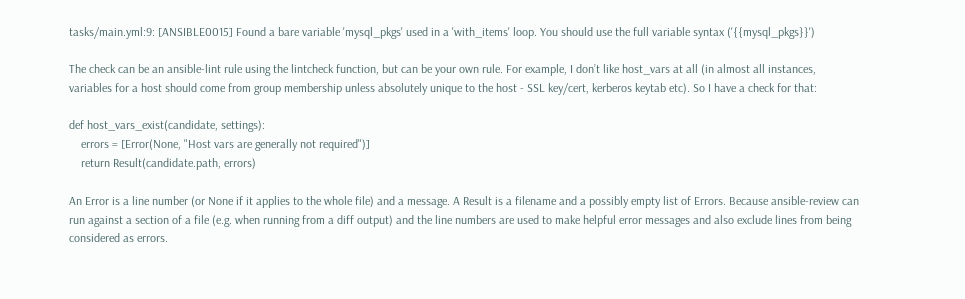tasks/main.yml:9: [ANSIBLE0015] Found a bare variable 'mysql_pkgs' used in a 'with_items' loop. You should use the full variable syntax ('{{mysql_pkgs}}')

The check can be an ansible-lint rule using the lintcheck function, but can be your own rule. For example, I don’t like host_vars at all (in almost all instances, variables for a host should come from group membership unless absolutely unique to the host - SSL key/cert, kerberos keytab etc). So I have a check for that:

def host_vars_exist(candidate, settings):
    errors = [Error(None, "Host vars are generally not required")]
    return Result(candidate.path, errors)

An Error is a line number (or None if it applies to the whole file) and a message. A Result is a filename and a possibly empty list of Errors. Because ansible-review can run against a section of a file (e.g. when running from a diff output) and the line numbers are used to make helpful error messages and also exclude lines from being considered as errors.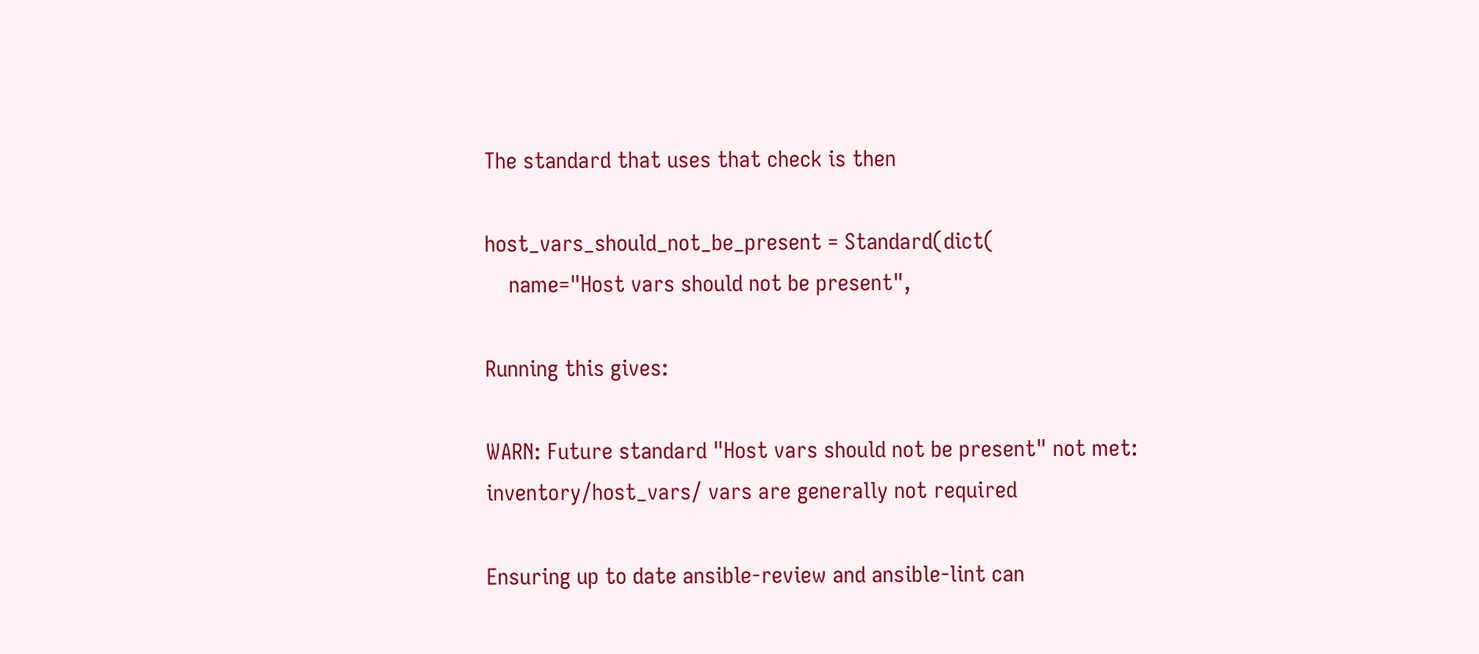The standard that uses that check is then

host_vars_should_not_be_present = Standard(dict(
    name="Host vars should not be present",

Running this gives:

WARN: Future standard "Host vars should not be present" not met:
inventory/host_vars/ vars are generally not required

Ensuring up to date ansible-review and ansible-lint can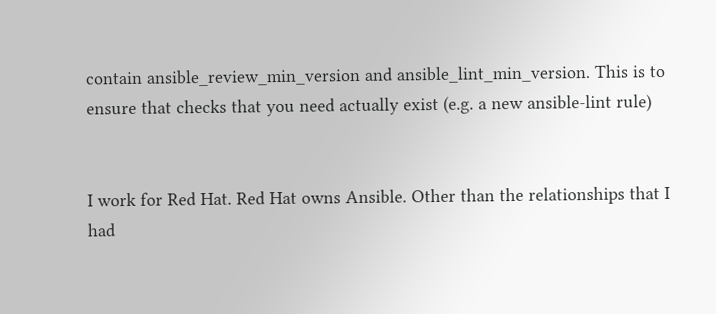contain ansible_review_min_version and ansible_lint_min_version. This is to ensure that checks that you need actually exist (e.g. a new ansible-lint rule)


I work for Red Hat. Red Hat owns Ansible. Other than the relationships that I had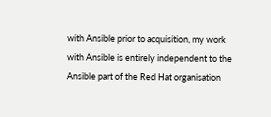with Ansible prior to acquisition, my work with Ansible is entirely independent to the Ansible part of the Red Hat organisation